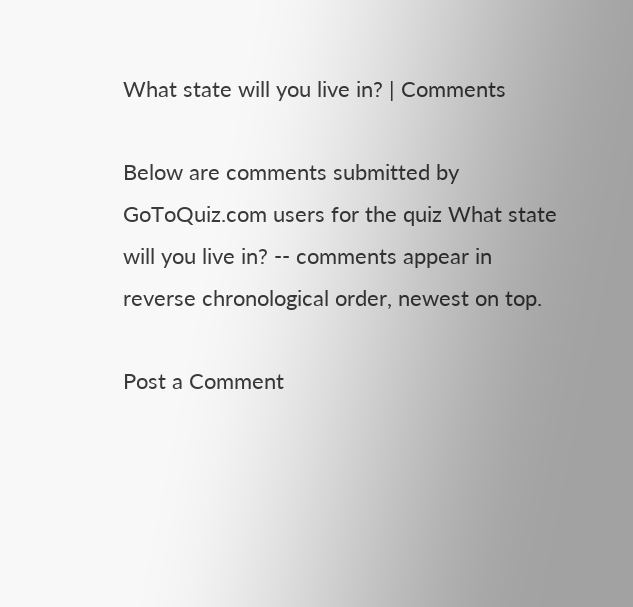What state will you live in? | Comments

Below are comments submitted by GoToQuiz.com users for the quiz What state will you live in? -- comments appear in reverse chronological order, newest on top.

Post a Comment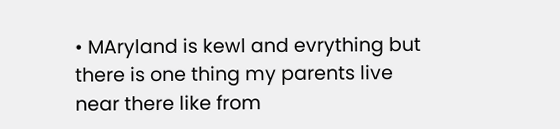• MAryland is kewl and evrything but there is one thing my parents live near there like from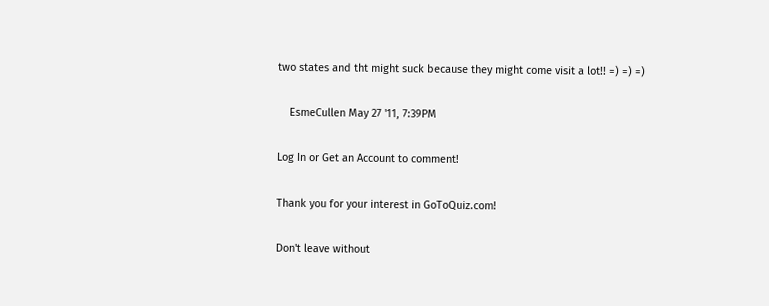two states and tht might suck because they might come visit a lot!! =) =) =)

    EsmeCullen May 27 '11, 7:39PM

Log In or Get an Account to comment!

Thank you for your interest in GoToQuiz.com!

Don't leave without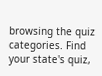browsing the quiz categories. Find your state's quiz,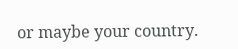or maybe your country.